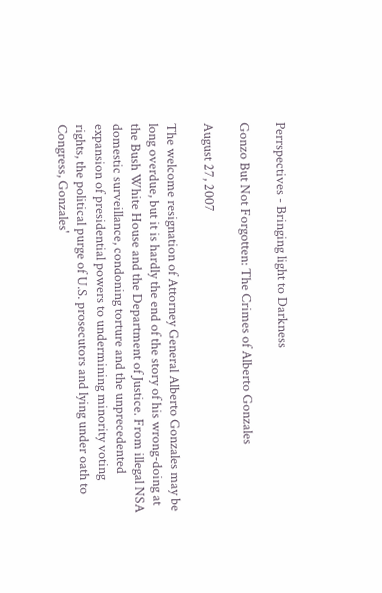Perrspectives - Bringing light to Darkness

Gonzo But Not Forgotten: The Crimes of Alberto Gonzales

August 27, 2007

The welcome resignation of Attorney General Alberto Gonzales may be long overdue, but it is hardly the end of the story of his wrong-doing at the Bush White House and the Department of Justice. From illegal NSA domestic surveillance, condoning torture and the unprecedented expansion of presidential powers to undermining minority voting rights, the political purge of U.S. prosecutors and lying under oath to Congress, Gonzales'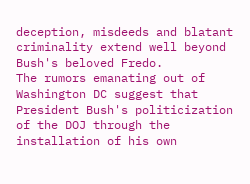deception, misdeeds and blatant criminality extend well beyond Bush's beloved Fredo.
The rumors emanating out of Washington DC suggest that President Bush's politicization of the DOJ through the installation of his own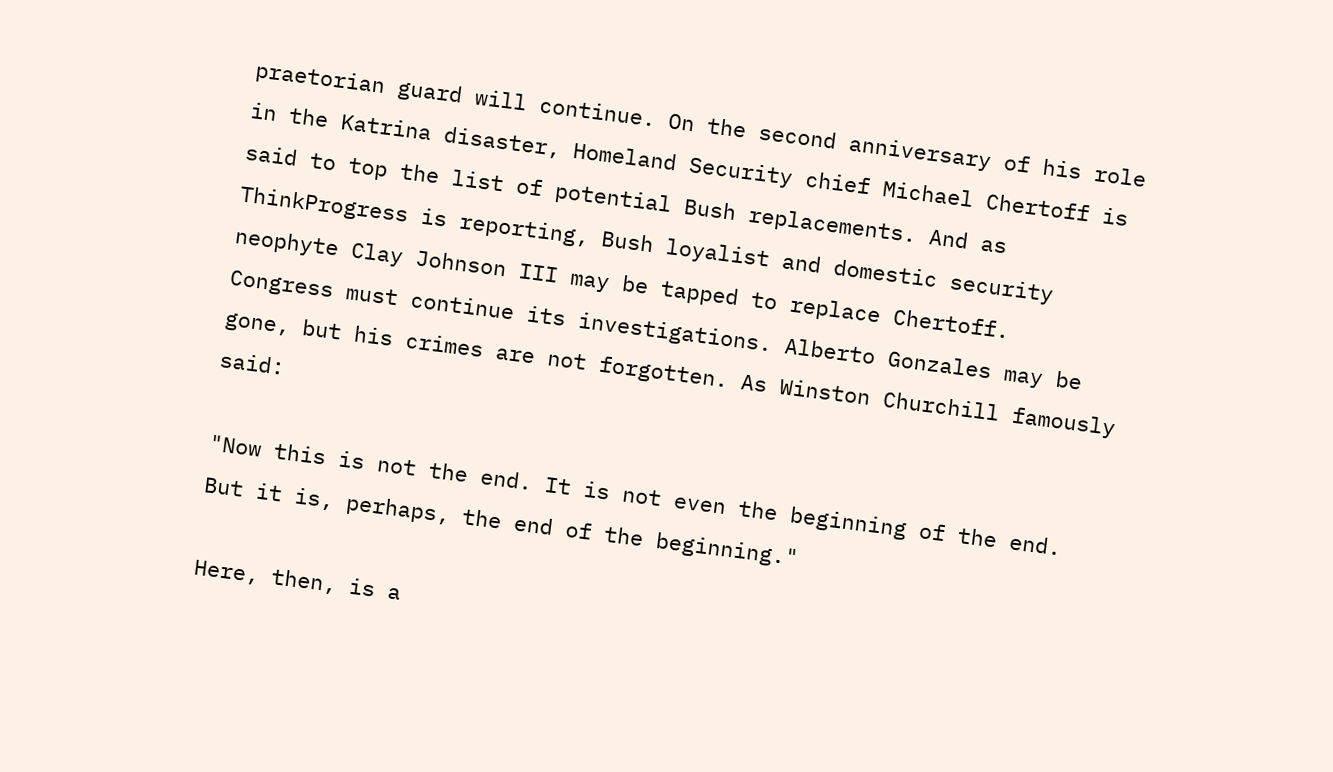praetorian guard will continue. On the second anniversary of his role in the Katrina disaster, Homeland Security chief Michael Chertoff is said to top the list of potential Bush replacements. And as ThinkProgress is reporting, Bush loyalist and domestic security neophyte Clay Johnson III may be tapped to replace Chertoff.
Congress must continue its investigations. Alberto Gonzales may be gone, but his crimes are not forgotten. As Winston Churchill famously said:

"Now this is not the end. It is not even the beginning of the end. But it is, perhaps, the end of the beginning."

Here, then, is a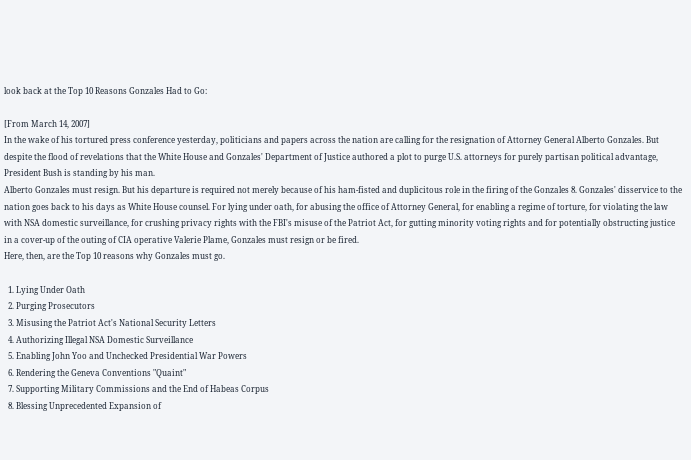look back at the Top 10 Reasons Gonzales Had to Go:

[From March 14, 2007]
In the wake of his tortured press conference yesterday, politicians and papers across the nation are calling for the resignation of Attorney General Alberto Gonzales. But despite the flood of revelations that the White House and Gonzales' Department of Justice authored a plot to purge U.S. attorneys for purely partisan political advantage, President Bush is standing by his man.
Alberto Gonzales must resign. But his departure is required not merely because of his ham-fisted and duplicitous role in the firing of the Gonzales 8. Gonzales' disservice to the nation goes back to his days as White House counsel. For lying under oath, for abusing the office of Attorney General, for enabling a regime of torture, for violating the law with NSA domestic surveillance, for crushing privacy rights with the FBI's misuse of the Patriot Act, for gutting minority voting rights and for potentially obstructing justice in a cover-up of the outing of CIA operative Valerie Plame, Gonzales must resign or be fired.
Here, then, are the Top 10 reasons why Gonzales must go.

  1. Lying Under Oath
  2. Purging Prosecutors
  3. Misusing the Patriot Act's National Security Letters
  4. Authorizing Illegal NSA Domestic Surveillance
  5. Enabling John Yoo and Unchecked Presidential War Powers
  6. Rendering the Geneva Conventions "Quaint"
  7. Supporting Military Commissions and the End of Habeas Corpus
  8. Blessing Unprecedented Expansion of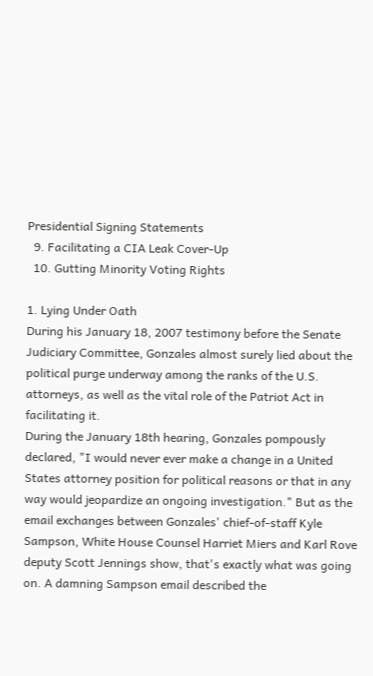Presidential Signing Statements
  9. Facilitating a CIA Leak Cover-Up
  10. Gutting Minority Voting Rights

1. Lying Under Oath
During his January 18, 2007 testimony before the Senate Judiciary Committee, Gonzales almost surely lied about the political purge underway among the ranks of the U.S. attorneys, as well as the vital role of the Patriot Act in facilitating it.
During the January 18th hearing, Gonzales pompously declared, "I would never ever make a change in a United States attorney position for political reasons or that in any way would jeopardize an ongoing investigation." But as the email exchanges between Gonzales' chief-of-staff Kyle Sampson, White House Counsel Harriet Miers and Karl Rove deputy Scott Jennings show, that's exactly what was going on. A damning Sampson email described the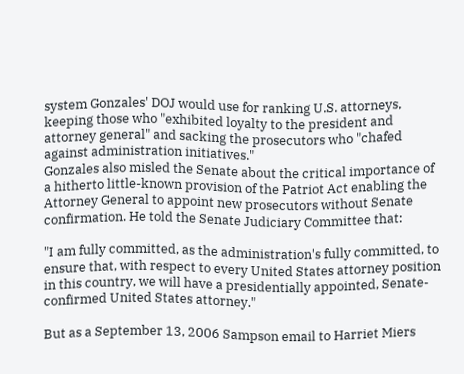system Gonzales' DOJ would use for ranking U.S. attorneys, keeping those who "exhibited loyalty to the president and attorney general" and sacking the prosecutors who "chafed against administration initiatives."
Gonzales also misled the Senate about the critical importance of a hitherto little-known provision of the Patriot Act enabling the Attorney General to appoint new prosecutors without Senate confirmation. He told the Senate Judiciary Committee that:

"I am fully committed, as the administration's fully committed, to ensure that, with respect to every United States attorney position in this country, we will have a presidentially appointed, Senate-confirmed United States attorney."

But as a September 13, 2006 Sampson email to Harriet Miers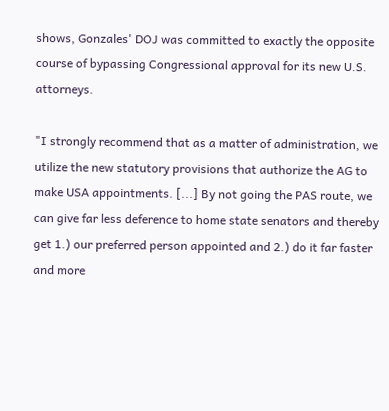shows, Gonzales' DOJ was committed to exactly the opposite course of bypassing Congressional approval for its new U.S. attorneys.

"I strongly recommend that as a matter of administration, we utilize the new statutory provisions that authorize the AG to make USA appointments. [...] By not going the PAS route, we can give far less deference to home state senators and thereby get 1.) our preferred person appointed and 2.) do it far faster and more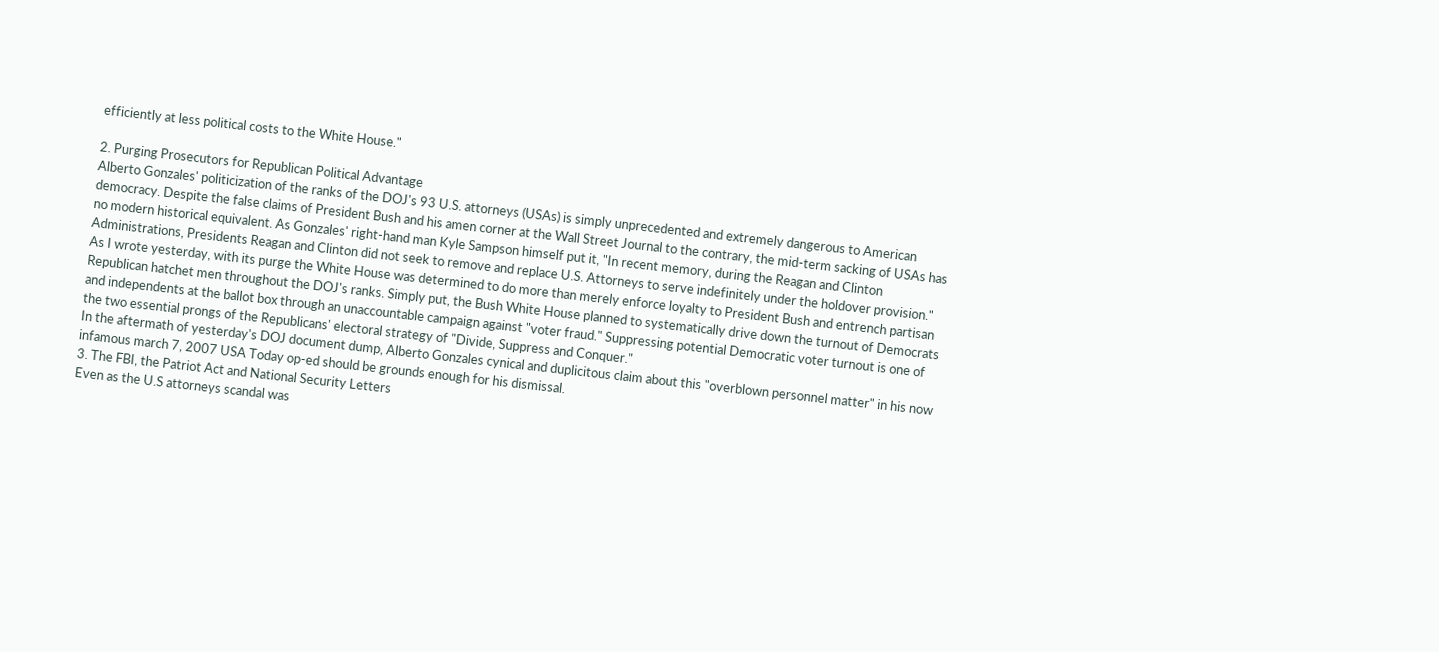efficiently at less political costs to the White House."

2. Purging Prosecutors for Republican Political Advantage
Alberto Gonzales' politicization of the ranks of the DOJ's 93 U.S. attorneys (USAs) is simply unprecedented and extremely dangerous to American democracy. Despite the false claims of President Bush and his amen corner at the Wall Street Journal to the contrary, the mid-term sacking of USAs has no modern historical equivalent. As Gonzales' right-hand man Kyle Sampson himself put it, "In recent memory, during the Reagan and Clinton Administrations, Presidents Reagan and Clinton did not seek to remove and replace U.S. Attorneys to serve indefinitely under the holdover provision."
As I wrote yesterday, with its purge the White House was determined to do more than merely enforce loyalty to President Bush and entrench partisan Republican hatchet men throughout the DOJ's ranks. Simply put, the Bush White House planned to systematically drive down the turnout of Democrats and independents at the ballot box through an unaccountable campaign against "voter fraud." Suppressing potential Democratic voter turnout is one of the two essential prongs of the Republicans' electoral strategy of "Divide, Suppress and Conquer."
In the aftermath of yesterday's DOJ document dump, Alberto Gonzales cynical and duplicitous claim about this "overblown personnel matter" in his now infamous march 7, 2007 USA Today op-ed should be grounds enough for his dismissal.
3. The FBI, the Patriot Act and National Security Letters
Even as the U.S attorneys scandal was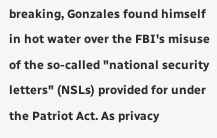breaking, Gonzales found himself in hot water over the FBI's misuse of the so-called "national security letters" (NSLs) provided for under the Patriot Act. As privacy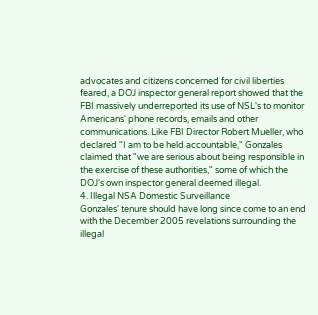advocates and citizens concerned for civil liberties feared, a DOJ inspector general report showed that the FBI massively underreported its use of NSL's to monitor Americans' phone records, emails and other communications. Like FBI Director Robert Mueller, who declared "I am to be held accountable," Gonzales claimed that "we are serious about being responsible in the exercise of these authorities," some of which the DOJ's own inspector general deemed illegal.
4. Illegal NSA Domestic Surveillance
Gonzales' tenure should have long since come to an end with the December 2005 revelations surrounding the illegal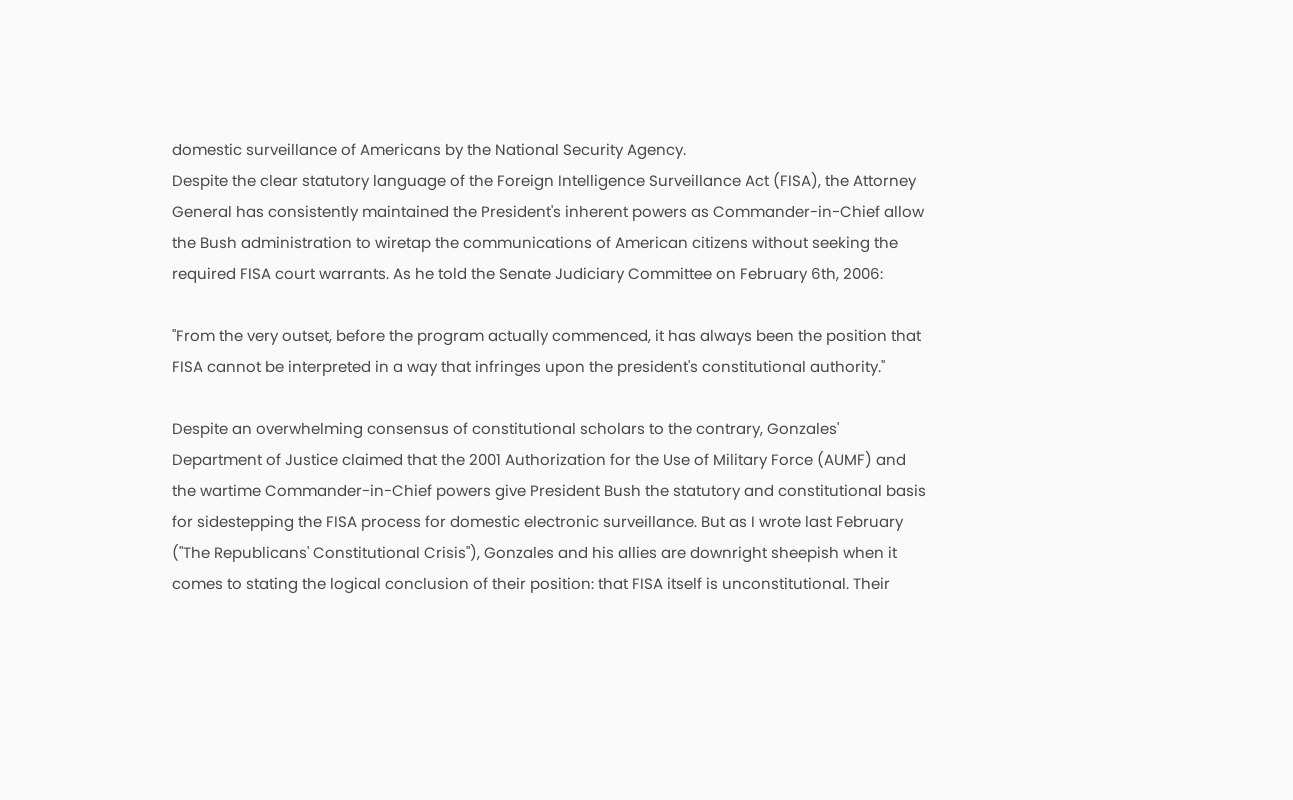domestic surveillance of Americans by the National Security Agency.
Despite the clear statutory language of the Foreign Intelligence Surveillance Act (FISA), the Attorney General has consistently maintained the President's inherent powers as Commander-in-Chief allow the Bush administration to wiretap the communications of American citizens without seeking the required FISA court warrants. As he told the Senate Judiciary Committee on February 6th, 2006:

"From the very outset, before the program actually commenced, it has always been the position that FISA cannot be interpreted in a way that infringes upon the president's constitutional authority."

Despite an overwhelming consensus of constitutional scholars to the contrary, Gonzales' Department of Justice claimed that the 2001 Authorization for the Use of Military Force (AUMF) and the wartime Commander-in-Chief powers give President Bush the statutory and constitutional basis for sidestepping the FISA process for domestic electronic surveillance. But as I wrote last February ("The Republicans' Constitutional Crisis"), Gonzales and his allies are downright sheepish when it comes to stating the logical conclusion of their position: that FISA itself is unconstitutional. Their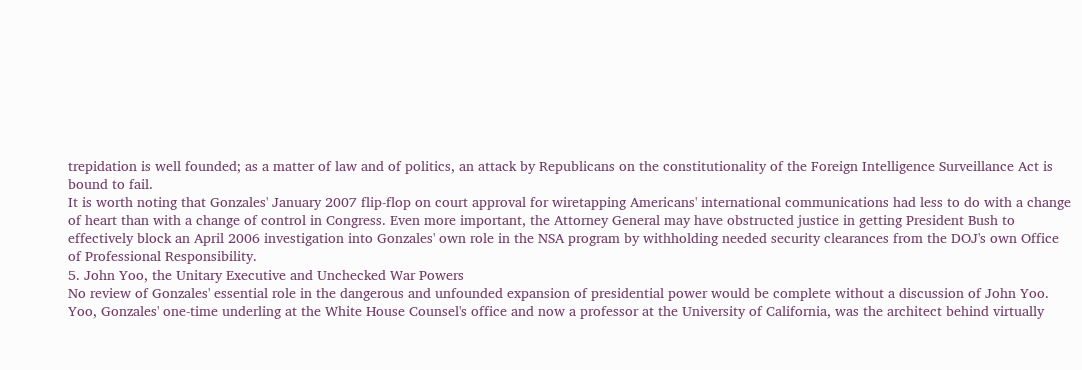trepidation is well founded; as a matter of law and of politics, an attack by Republicans on the constitutionality of the Foreign Intelligence Surveillance Act is bound to fail.
It is worth noting that Gonzales' January 2007 flip-flop on court approval for wiretapping Americans' international communications had less to do with a change of heart than with a change of control in Congress. Even more important, the Attorney General may have obstructed justice in getting President Bush to effectively block an April 2006 investigation into Gonzales' own role in the NSA program by withholding needed security clearances from the DOJ's own Office of Professional Responsibility.
5. John Yoo, the Unitary Executive and Unchecked War Powers
No review of Gonzales' essential role in the dangerous and unfounded expansion of presidential power would be complete without a discussion of John Yoo. Yoo, Gonzales' one-time underling at the White House Counsel's office and now a professor at the University of California, was the architect behind virtually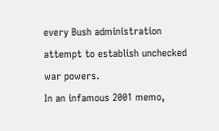every Bush administration attempt to establish unchecked war powers.
In an infamous 2001 memo,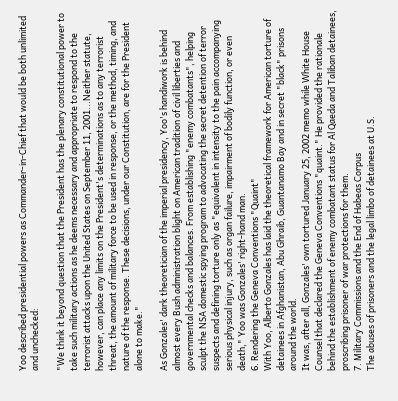Yoo described presidential powers as Commander-in-Chief that would be both unlimited and unchecked:

"We think it beyond question that the President has the plenary constitutional power to take such military actions as he deems necessary and appropriate to respond to the terrorist attacks upon the United States on September 11, 2001...Neither statute, however, can place any limits on the President's determinations as to any terrorist threat, the amount of military force to be used in response, or the method, timing, and nature of the response. These decisions, under our Constitution, are for the President alone to make."

As Gonzales' dark theoretician of the imperial presidency, Yoo's handiwork is behind almost every Bush administration blight on American tradition of civil liberties and governmental checks and balances. From establishing "enemy combatants", helping sculpt the NSA domestic spying program to advocating the secret detention of terror suspects and defining torture only as "equivalent in intensity to the pain accompanying serious physical injury, such as organ failure, impairment of bodily function, or even death," Yoo was Gonzales' right-hand man.
6. Rendering the Geneva Conventions "Quaint"
With Yoo, Alberto Gonzales has laid the theoretical framework for American torture of detainees in Afghanistan, Abu Ghraib, Guantanamo Bay and in secret "black" prisons around the world.
It was, after all, Gonzales' own tortured January 25, 2002 memo while White House Counsel that declared the Geneva Conventions "quaint." He provided the rationale behind the establishment of enemy combatant status for Al Qaeda and Taliban detainees, proscribing prisoner of war protections for them.
7. Military Commissions and the End of Habeas Corpus
The abuses of prisoners and the legal limbo of detainees at U.S.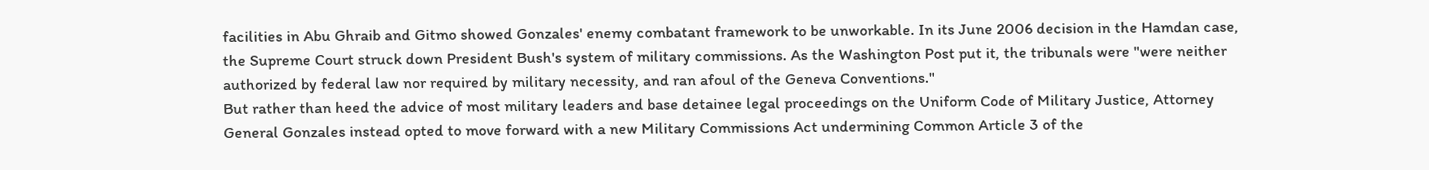facilities in Abu Ghraib and Gitmo showed Gonzales' enemy combatant framework to be unworkable. In its June 2006 decision in the Hamdan case, the Supreme Court struck down President Bush's system of military commissions. As the Washington Post put it, the tribunals were "were neither authorized by federal law nor required by military necessity, and ran afoul of the Geneva Conventions."
But rather than heed the advice of most military leaders and base detainee legal proceedings on the Uniform Code of Military Justice, Attorney General Gonzales instead opted to move forward with a new Military Commissions Act undermining Common Article 3 of the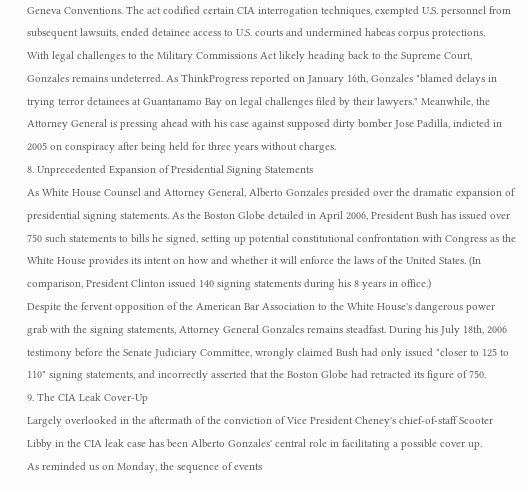Geneva Conventions. The act codified certain CIA interrogation techniques, exempted U.S. personnel from subsequent lawsuits, ended detainee access to U.S. courts and undermined habeas corpus protections.
With legal challenges to the Military Commissions Act likely heading back to the Supreme Court, Gonzales remains undeterred. As ThinkProgress reported on January 16th, Gonzales "blamed delays in trying terror detainees at Guantanamo Bay on legal challenges filed by their lawyers." Meanwhile, the Attorney General is pressing ahead with his case against supposed dirty bomber Jose Padilla, indicted in 2005 on conspiracy after being held for three years without charges.
8. Unprecedented Expansion of Presidential Signing Statements
As White House Counsel and Attorney General, Alberto Gonzales presided over the dramatic expansion of presidential signing statements. As the Boston Globe detailed in April 2006, President Bush has issued over 750 such statements to bills he signed, setting up potential constitutional confrontation with Congress as the White House provides its intent on how and whether it will enforce the laws of the United States. (In comparison, President Clinton issued 140 signing statements during his 8 years in office.)
Despite the fervent opposition of the American Bar Association to the White House's dangerous power grab with the signing statements, Attorney General Gonzales remains steadfast. During his July 18th, 2006 testimony before the Senate Judiciary Committee, wrongly claimed Bush had only issued "closer to 125 to 110" signing statements, and incorrectly asserted that the Boston Globe had retracted its figure of 750.
9. The CIA Leak Cover-Up
Largely overlooked in the aftermath of the conviction of Vice President Cheney's chief-of-staff Scooter Libby in the CIA leak case has been Alberto Gonzales' central role in facilitating a possible cover up.
As reminded us on Monday, the sequence of events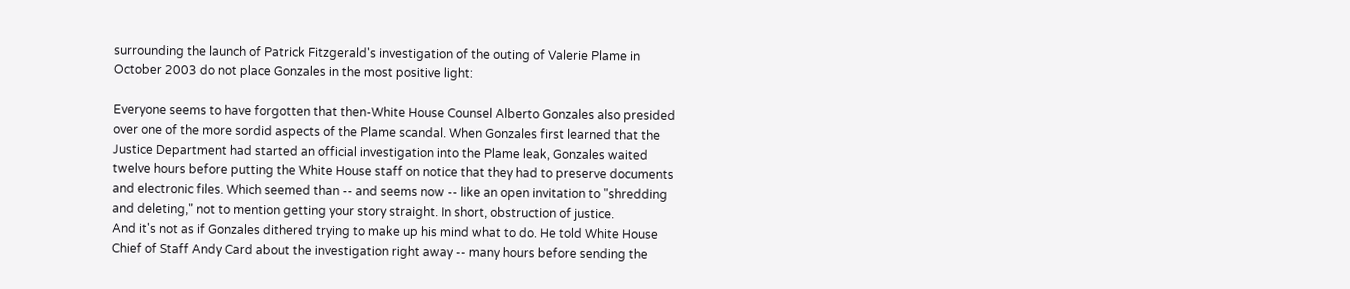surrounding the launch of Patrick Fitzgerald's investigation of the outing of Valerie Plame in October 2003 do not place Gonzales in the most positive light:

Everyone seems to have forgotten that then-White House Counsel Alberto Gonzales also presided over one of the more sordid aspects of the Plame scandal. When Gonzales first learned that the Justice Department had started an official investigation into the Plame leak, Gonzales waited twelve hours before putting the White House staff on notice that they had to preserve documents and electronic files. Which seemed than -- and seems now -- like an open invitation to "shredding and deleting," not to mention getting your story straight. In short, obstruction of justice.
And it's not as if Gonzales dithered trying to make up his mind what to do. He told White House Chief of Staff Andy Card about the investigation right away -- many hours before sending the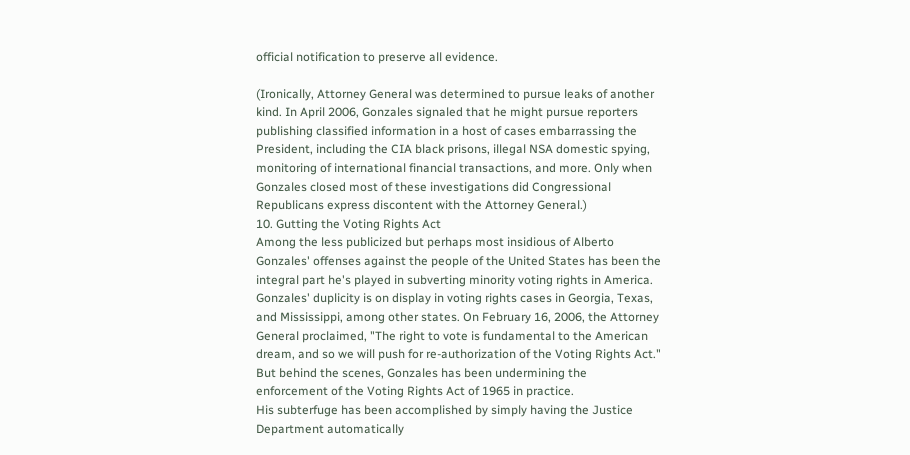official notification to preserve all evidence.

(Ironically, Attorney General was determined to pursue leaks of another kind. In April 2006, Gonzales signaled that he might pursue reporters publishing classified information in a host of cases embarrassing the President, including the CIA black prisons, illegal NSA domestic spying, monitoring of international financial transactions, and more. Only when Gonzales closed most of these investigations did Congressional Republicans express discontent with the Attorney General.)
10. Gutting the Voting Rights Act
Among the less publicized but perhaps most insidious of Alberto Gonzales' offenses against the people of the United States has been the integral part he's played in subverting minority voting rights in America.
Gonzales' duplicity is on display in voting rights cases in Georgia, Texas, and Mississippi, among other states. On February 16, 2006, the Attorney General proclaimed, "The right to vote is fundamental to the American dream, and so we will push for re-authorization of the Voting Rights Act." But behind the scenes, Gonzales has been undermining the enforcement of the Voting Rights Act of 1965 in practice.
His subterfuge has been accomplished by simply having the Justice Department automatically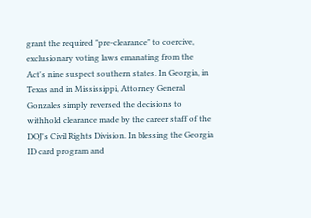grant the required "pre-clearance" to coercive, exclusionary voting laws emanating from the Act's nine suspect southern states. In Georgia, in Texas and in Mississippi, Attorney General Gonzales simply reversed the decisions to withhold clearance made by the career staff of the DOJ's Civil Rights Division. In blessing the Georgia ID card program and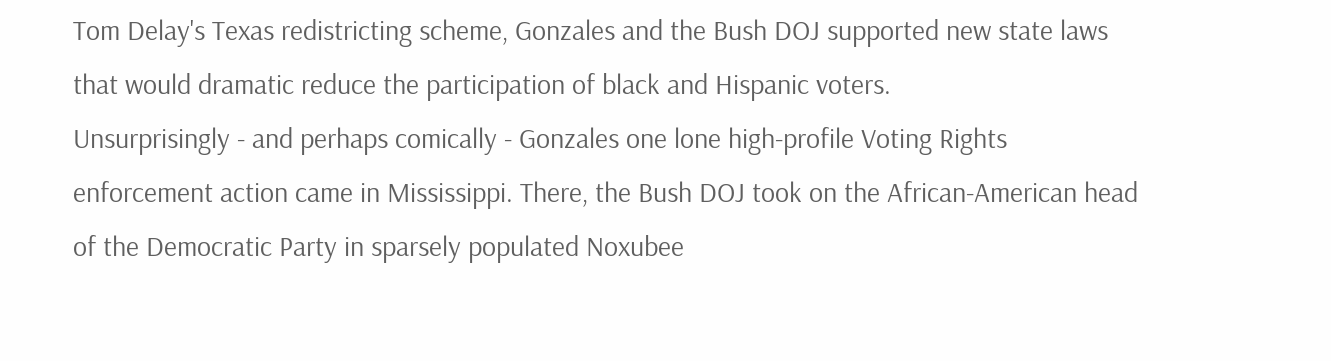Tom Delay's Texas redistricting scheme, Gonzales and the Bush DOJ supported new state laws that would dramatic reduce the participation of black and Hispanic voters.
Unsurprisingly - and perhaps comically - Gonzales one lone high-profile Voting Rights enforcement action came in Mississippi. There, the Bush DOJ took on the African-American head of the Democratic Party in sparsely populated Noxubee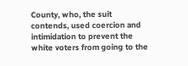County, who, the suit contends, used coercion and intimidation to prevent the white voters from going to the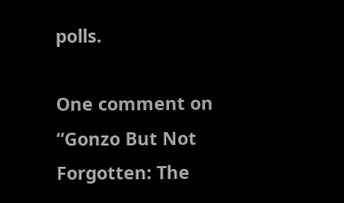polls.

One comment on “Gonzo But Not Forgotten: The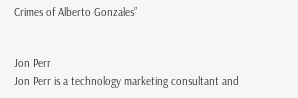Crimes of Alberto Gonzales”


Jon Perr
Jon Perr is a technology marketing consultant and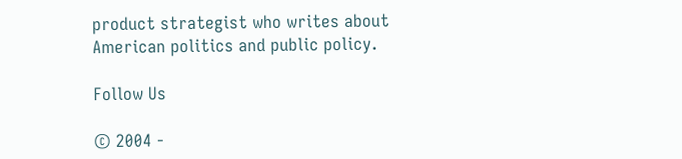product strategist who writes about American politics and public policy.

Follow Us

© 2004 -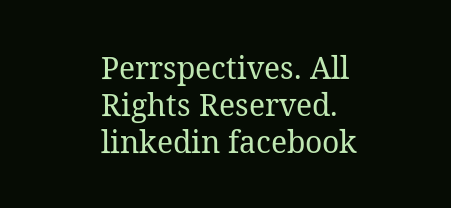Perrspectives. All Rights Reserved.
linkedin facebook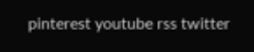pinterest youtube rss twitter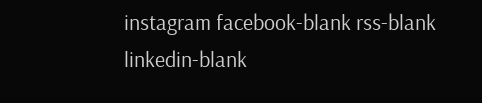instagram facebook-blank rss-blank linkedin-blank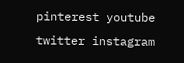pinterest youtube twitter instagram